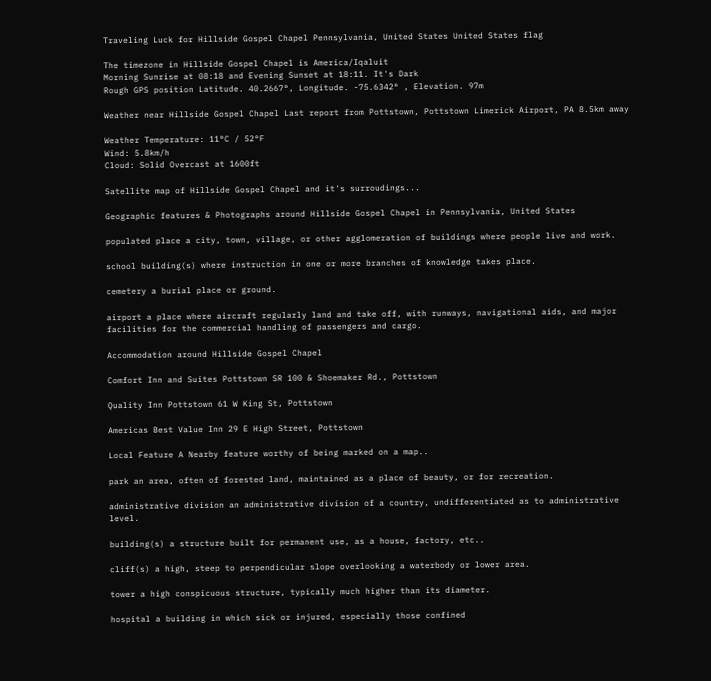Traveling Luck for Hillside Gospel Chapel Pennsylvania, United States United States flag

The timezone in Hillside Gospel Chapel is America/Iqaluit
Morning Sunrise at 08:18 and Evening Sunset at 18:11. It's Dark
Rough GPS position Latitude. 40.2667°, Longitude. -75.6342° , Elevation. 97m

Weather near Hillside Gospel Chapel Last report from Pottstown, Pottstown Limerick Airport, PA 8.5km away

Weather Temperature: 11°C / 52°F
Wind: 5.8km/h
Cloud: Solid Overcast at 1600ft

Satellite map of Hillside Gospel Chapel and it's surroudings...

Geographic features & Photographs around Hillside Gospel Chapel in Pennsylvania, United States

populated place a city, town, village, or other agglomeration of buildings where people live and work.

school building(s) where instruction in one or more branches of knowledge takes place.

cemetery a burial place or ground.

airport a place where aircraft regularly land and take off, with runways, navigational aids, and major facilities for the commercial handling of passengers and cargo.

Accommodation around Hillside Gospel Chapel

Comfort Inn and Suites Pottstown SR 100 & Shoemaker Rd., Pottstown

Quality Inn Pottstown 61 W King St, Pottstown

Americas Best Value Inn 29 E High Street, Pottstown

Local Feature A Nearby feature worthy of being marked on a map..

park an area, often of forested land, maintained as a place of beauty, or for recreation.

administrative division an administrative division of a country, undifferentiated as to administrative level.

building(s) a structure built for permanent use, as a house, factory, etc..

cliff(s) a high, steep to perpendicular slope overlooking a waterbody or lower area.

tower a high conspicuous structure, typically much higher than its diameter.

hospital a building in which sick or injured, especially those confined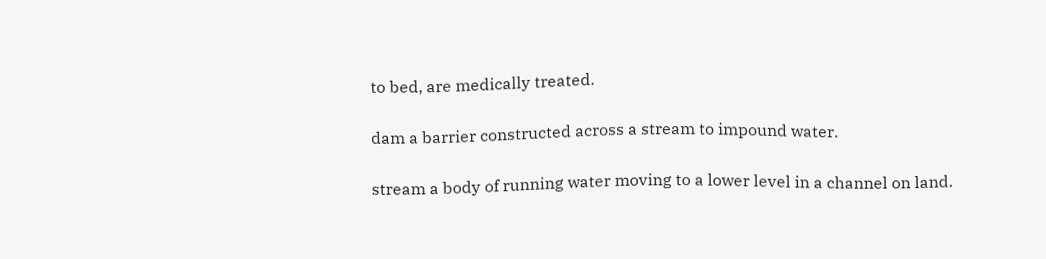to bed, are medically treated.

dam a barrier constructed across a stream to impound water.

stream a body of running water moving to a lower level in a channel on land.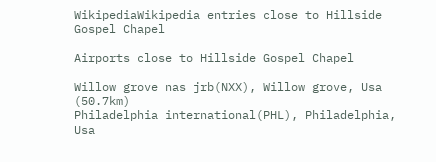WikipediaWikipedia entries close to Hillside Gospel Chapel

Airports close to Hillside Gospel Chapel

Willow grove nas jrb(NXX), Willow grove, Usa (50.7km)
Philadelphia international(PHL), Philadelphia, Usa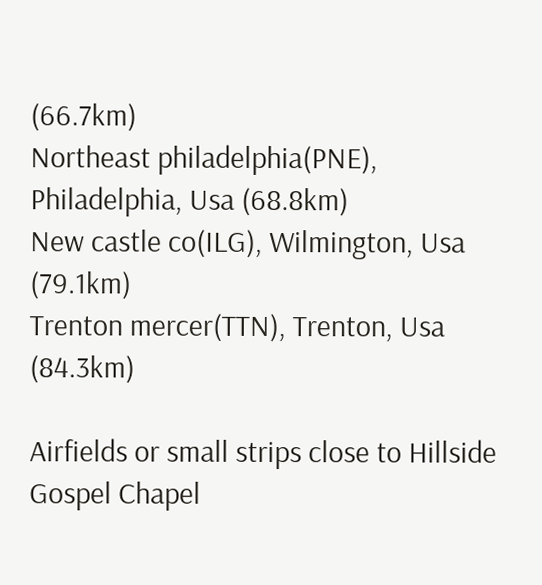(66.7km)
Northeast philadelphia(PNE), Philadelphia, Usa (68.8km)
New castle co(ILG), Wilmington, Usa (79.1km)
Trenton mercer(TTN), Trenton, Usa (84.3km)

Airfields or small strips close to Hillside Gospel Chapel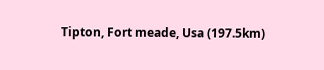Tipton, Fort meade, Usa (197.5km)